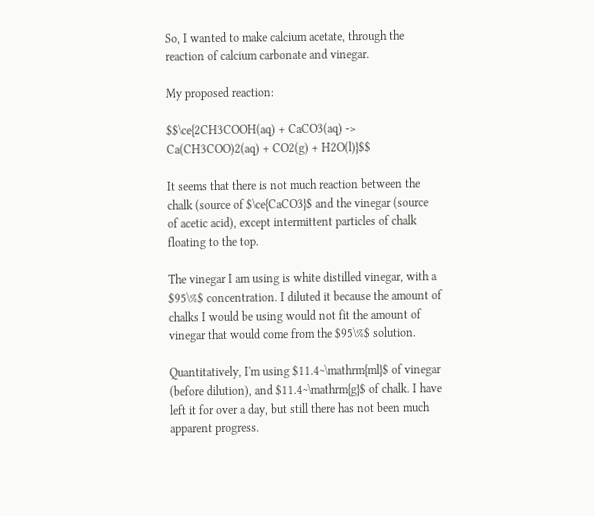So, I wanted to make calcium acetate, through the reaction of calcium carbonate and vinegar.

My proposed reaction:

$$\ce{2CH3COOH(aq) + CaCO3(aq) -> Ca(CH3COO)2(aq) + CO2(g) + H2O(l)}$$

It seems that there is not much reaction between the chalk (source of $\ce{CaCO3}$ and the vinegar (source of acetic acid), except intermittent particles of chalk floating to the top.

The vinegar I am using is white distilled vinegar, with a $95\%$ concentration. I diluted it because the amount of chalks I would be using would not fit the amount of vinegar that would come from the $95\%$ solution.

Quantitatively, I'm using $11.4~\mathrm{ml}$ of vinegar (before dilution), and $11.4~\mathrm{g}$ of chalk. I have left it for over a day, but still there has not been much apparent progress.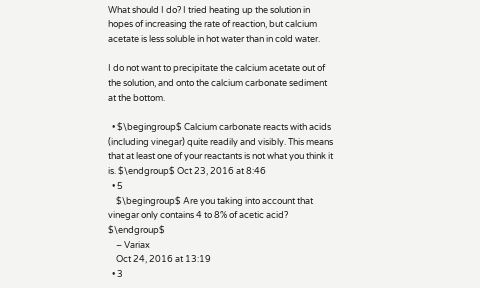What should I do? I tried heating up the solution in hopes of increasing the rate of reaction, but calcium acetate is less soluble in hot water than in cold water.

I do not want to precipitate the calcium acetate out of the solution, and onto the calcium carbonate sediment at the bottom.

  • $\begingroup$ Calcium carbonate reacts with acids (including vinegar) quite readily and visibly. This means that at least one of your reactants is not what you think it is. $\endgroup$ Oct 23, 2016 at 8:46
  • 5
    $\begingroup$ Are you taking into account that vinegar only contains 4 to 8% of acetic acid? $\endgroup$
    – Variax
    Oct 24, 2016 at 13:19
  • 3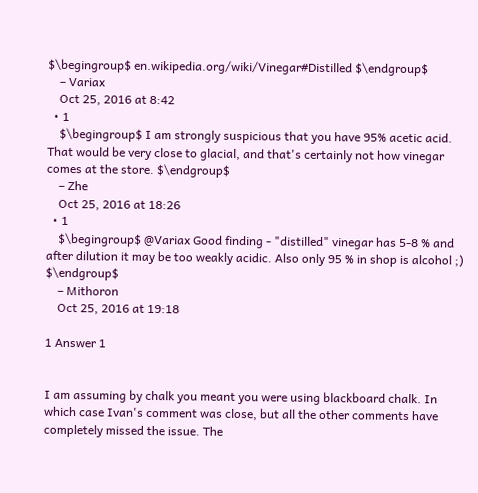$\begingroup$ en.wikipedia.org/wiki/Vinegar#Distilled $\endgroup$
    – Variax
    Oct 25, 2016 at 8:42
  • 1
    $\begingroup$ I am strongly suspicious that you have 95% acetic acid. That would be very close to glacial, and that's certainly not how vinegar comes at the store. $\endgroup$
    – Zhe
    Oct 25, 2016 at 18:26
  • 1
    $\begingroup$ @Variax Good finding - "distilled" vinegar has 5-8 % and after dilution it may be too weakly acidic. Also only 95 % in shop is alcohol ;) $\endgroup$
    – Mithoron
    Oct 25, 2016 at 19:18

1 Answer 1


I am assuming by chalk you meant you were using blackboard chalk. In which case Ivan's comment was close, but all the other comments have completely missed the issue. The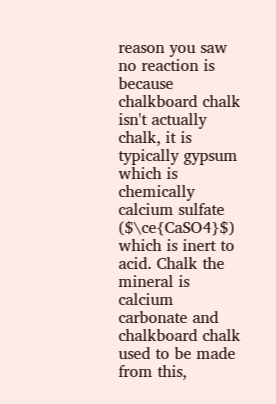reason you saw no reaction is because chalkboard chalk isn't actually chalk, it is typically gypsum which is chemically calcium sulfate ($\ce{CaSO4}$) which is inert to acid. Chalk the mineral is calcium carbonate and chalkboard chalk used to be made from this,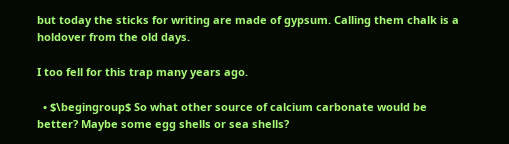but today the sticks for writing are made of gypsum. Calling them chalk is a holdover from the old days.

I too fell for this trap many years ago.

  • $\begingroup$ So what other source of calcium carbonate would be better? Maybe some egg shells or sea shells?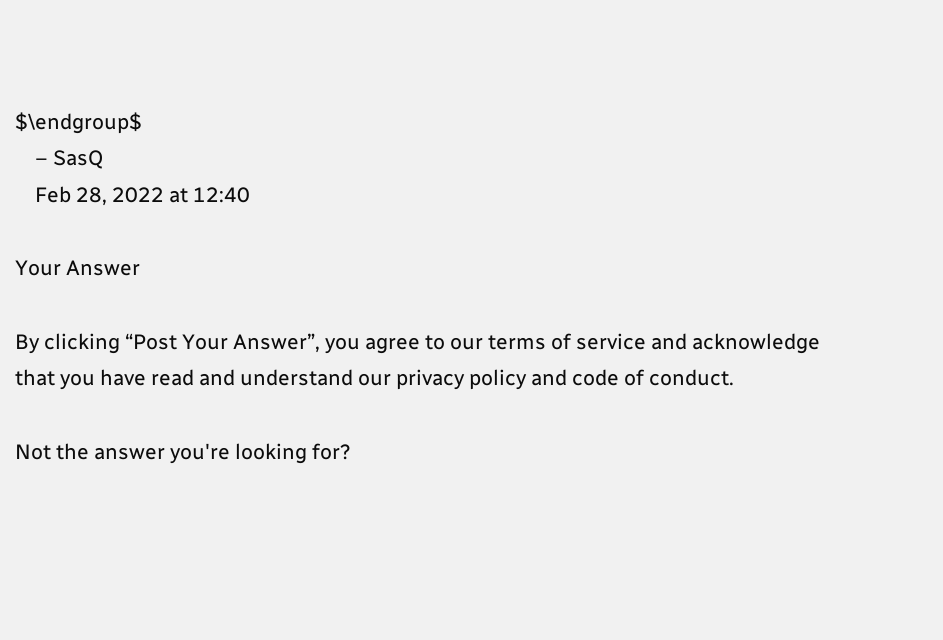$\endgroup$
    – SasQ
    Feb 28, 2022 at 12:40

Your Answer

By clicking “Post Your Answer”, you agree to our terms of service and acknowledge that you have read and understand our privacy policy and code of conduct.

Not the answer you're looking for?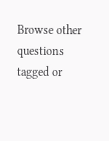Browse other questions tagged or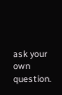ask your own question.